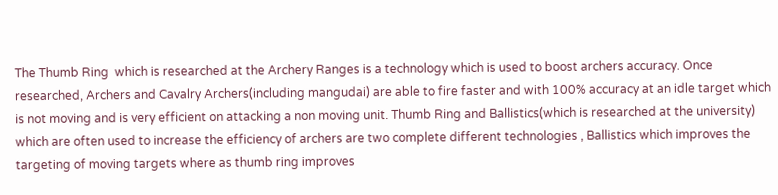The Thumb Ring  which is researched at the Archery Ranges is a technology which is used to boost archers accuracy. Once researched, Archers and Cavalry Archers(including mangudai) are able to fire faster and with 100% accuracy at an idle target which is not moving and is very efficient on attacking a non moving unit. Thumb Ring and Ballistics(which is researched at the university) which are often used to increase the efficiency of archers are two complete different technologies , Ballistics which improves the targeting of moving targets where as thumb ring improves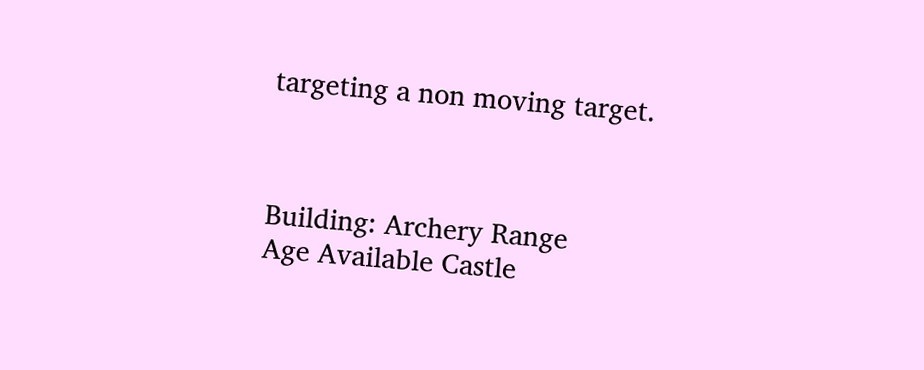targeting a non moving target.



Building: Archery Range
Age Available Castle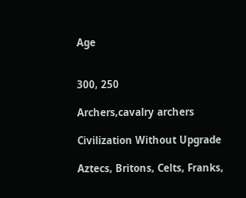Age


300, 250

Archers,cavalry archers

Civilization Without Upgrade

Aztecs, Britons, Celts, Franks,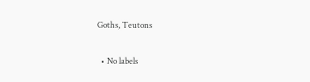Goths, Teutons

  • No labels